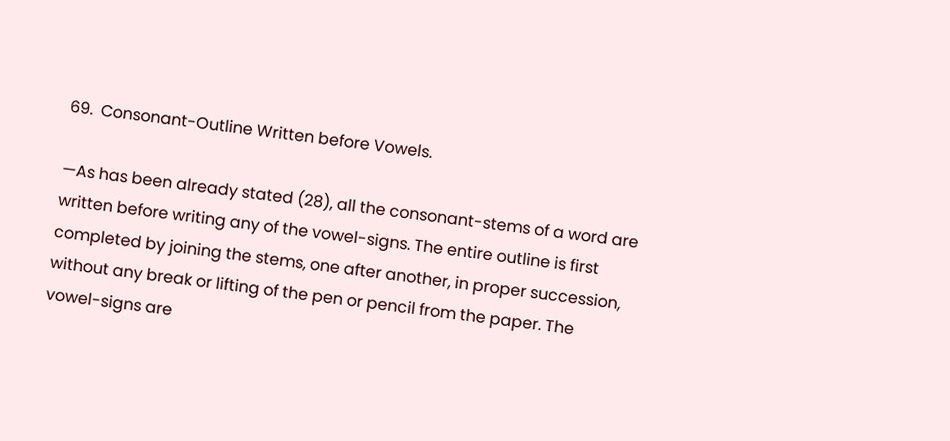69.  Consonant-Outline Written before Vowels.

—As has been already stated (28), all the consonant-stems of a word are written before writing any of the vowel-signs. The entire outline is first completed by joining the stems, one after another, in proper succession, without any break or lifting of the pen or pencil from the paper. The vowel-signs are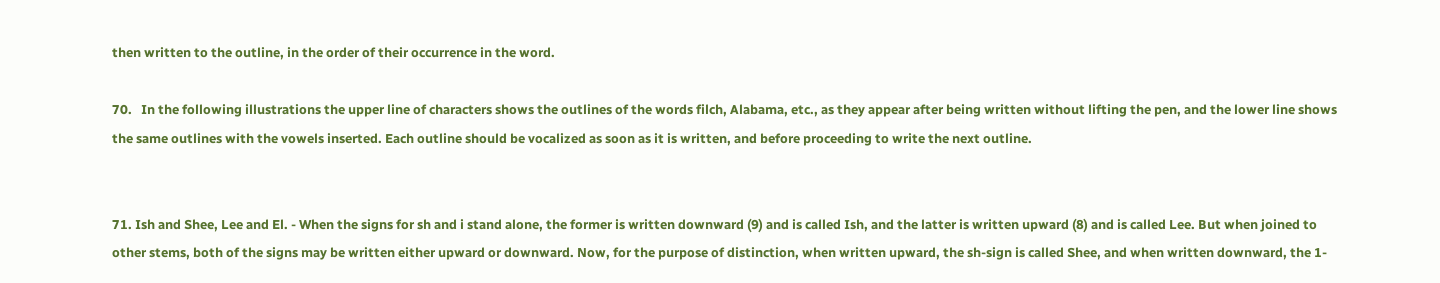then written to the outline, in the order of their occurrence in the word.

70.   In the following illustrations the upper line of characters shows the outlines of the words filch, Alabama, etc., as they appear after being written without lifting the pen, and the lower line shows the same outlines with the vowels inserted. Each outline should be vocalized as soon as it is written, and before proceeding to write the next outline.


71. Ish and Shee, Lee and El. - When the signs for sh and i stand alone, the former is written downward (9) and is called Ish, and the latter is written upward (8) and is called Lee. But when joined to other stems, both of the signs may be written either upward or downward. Now, for the purpose of distinction, when written upward, the sh-sign is called Shee, and when written downward, the 1-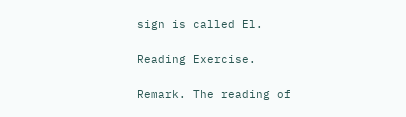sign is called El.

Reading Exercise.

Remark. The reading of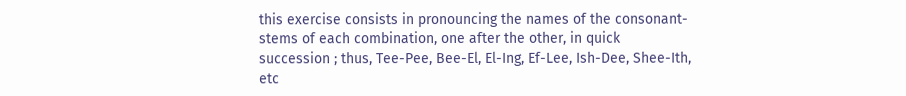this exercise consists in pronouncing the names of the consonant-stems of each combination, one after the other, in quick succession ; thus, Tee-Pee, Bee-El, El-Ing, Ef-Lee, Ish-Dee, Shee-Ith, etc